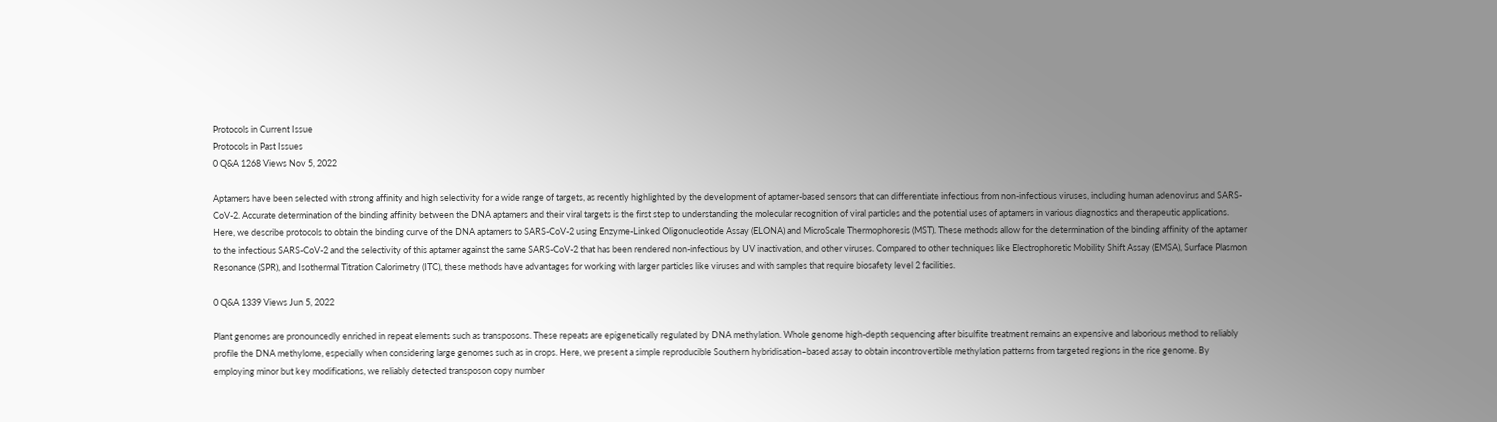Protocols in Current Issue
Protocols in Past Issues
0 Q&A 1268 Views Nov 5, 2022

Aptamers have been selected with strong affinity and high selectivity for a wide range of targets, as recently highlighted by the development of aptamer-based sensors that can differentiate infectious from non-infectious viruses, including human adenovirus and SARS-CoV-2. Accurate determination of the binding affinity between the DNA aptamers and their viral targets is the first step to understanding the molecular recognition of viral particles and the potential uses of aptamers in various diagnostics and therapeutic applications. Here, we describe protocols to obtain the binding curve of the DNA aptamers to SARS-CoV-2 using Enzyme-Linked Oligonucleotide Assay (ELONA) and MicroScale Thermophoresis (MST). These methods allow for the determination of the binding affinity of the aptamer to the infectious SARS-CoV-2 and the selectivity of this aptamer against the same SARS-CoV-2 that has been rendered non-infectious by UV inactivation, and other viruses. Compared to other techniques like Electrophoretic Mobility Shift Assay (EMSA), Surface Plasmon Resonance (SPR), and Isothermal Titration Calorimetry (ITC), these methods have advantages for working with larger particles like viruses and with samples that require biosafety level 2 facilities.

0 Q&A 1339 Views Jun 5, 2022

Plant genomes are pronouncedly enriched in repeat elements such as transposons. These repeats are epigenetically regulated by DNA methylation. Whole genome high-depth sequencing after bisulfite treatment remains an expensive and laborious method to reliably profile the DNA methylome, especially when considering large genomes such as in crops. Here, we present a simple reproducible Southern hybridisation–based assay to obtain incontrovertible methylation patterns from targeted regions in the rice genome. By employing minor but key modifications, we reliably detected transposon copy number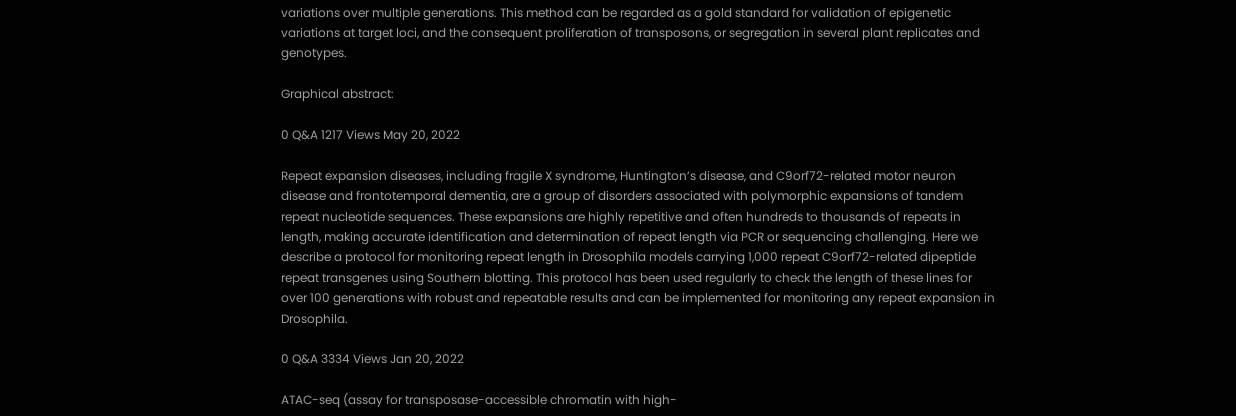variations over multiple generations. This method can be regarded as a gold standard for validation of epigenetic variations at target loci, and the consequent proliferation of transposons, or segregation in several plant replicates and genotypes.

Graphical abstract:

0 Q&A 1217 Views May 20, 2022

Repeat expansion diseases, including fragile X syndrome, Huntington’s disease, and C9orf72-related motor neuron disease and frontotemporal dementia, are a group of disorders associated with polymorphic expansions of tandem repeat nucleotide sequences. These expansions are highly repetitive and often hundreds to thousands of repeats in length, making accurate identification and determination of repeat length via PCR or sequencing challenging. Here we describe a protocol for monitoring repeat length in Drosophila models carrying 1,000 repeat C9orf72-related dipeptide repeat transgenes using Southern blotting. This protocol has been used regularly to check the length of these lines for over 100 generations with robust and repeatable results and can be implemented for monitoring any repeat expansion in Drosophila.

0 Q&A 3334 Views Jan 20, 2022

ATAC-seq (assay for transposase-accessible chromatin with high-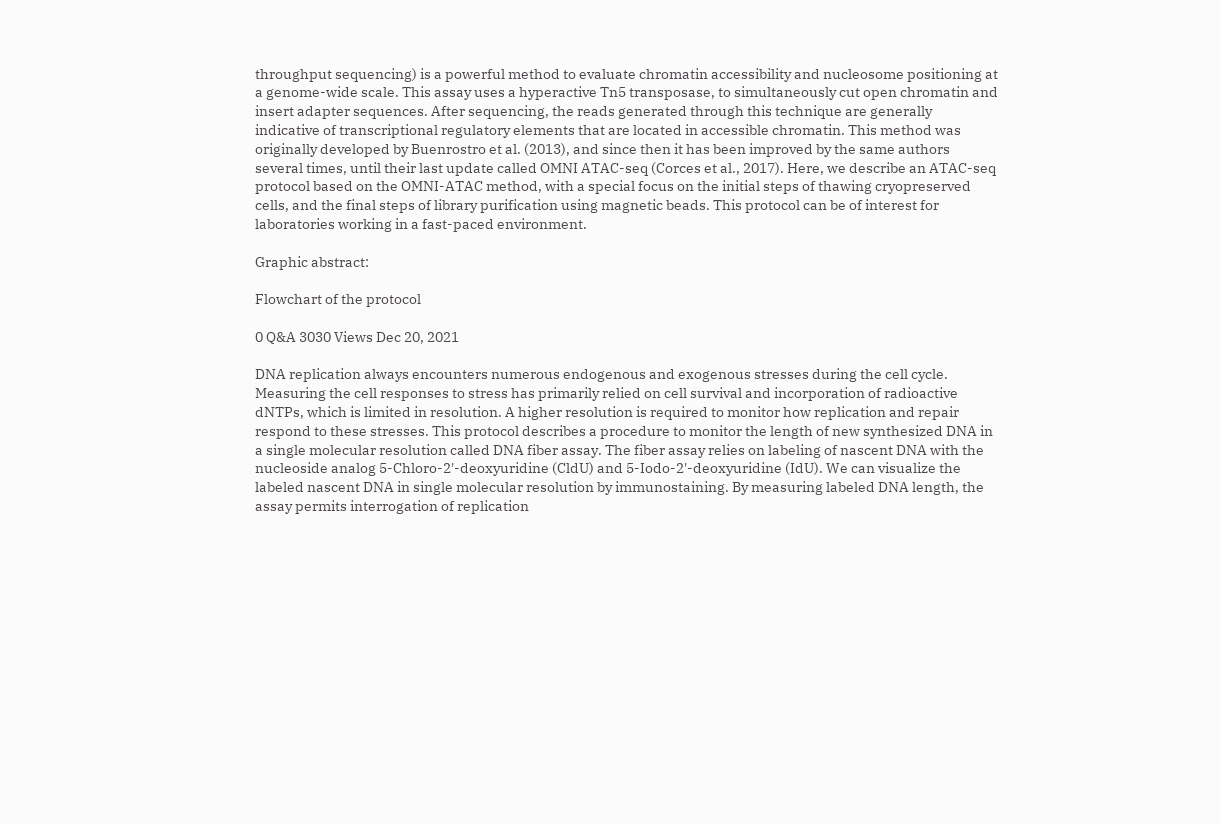throughput sequencing) is a powerful method to evaluate chromatin accessibility and nucleosome positioning at a genome-wide scale. This assay uses a hyperactive Tn5 transposase, to simultaneously cut open chromatin and insert adapter sequences. After sequencing, the reads generated through this technique are generally indicative of transcriptional regulatory elements that are located in accessible chromatin. This method was originally developed by Buenrostro et al. (2013), and since then it has been improved by the same authors several times, until their last update called OMNI ATAC-seq (Corces et al., 2017). Here, we describe an ATAC-seq protocol based on the OMNI-ATAC method, with a special focus on the initial steps of thawing cryopreserved cells, and the final steps of library purification using magnetic beads. This protocol can be of interest for laboratories working in a fast-paced environment.

Graphic abstract:

Flowchart of the protocol

0 Q&A 3030 Views Dec 20, 2021

DNA replication always encounters numerous endogenous and exogenous stresses during the cell cycle. Measuring the cell responses to stress has primarily relied on cell survival and incorporation of radioactive dNTPs, which is limited in resolution. A higher resolution is required to monitor how replication and repair respond to these stresses. This protocol describes a procedure to monitor the length of new synthesized DNA in a single molecular resolution called DNA fiber assay. The fiber assay relies on labeling of nascent DNA with the nucleoside analog 5-Chloro-2'-deoxyuridine (CldU) and 5-Iodo-2'-deoxyuridine (IdU). We can visualize the labeled nascent DNA in single molecular resolution by immunostaining. By measuring labeled DNA length, the assay permits interrogation of replication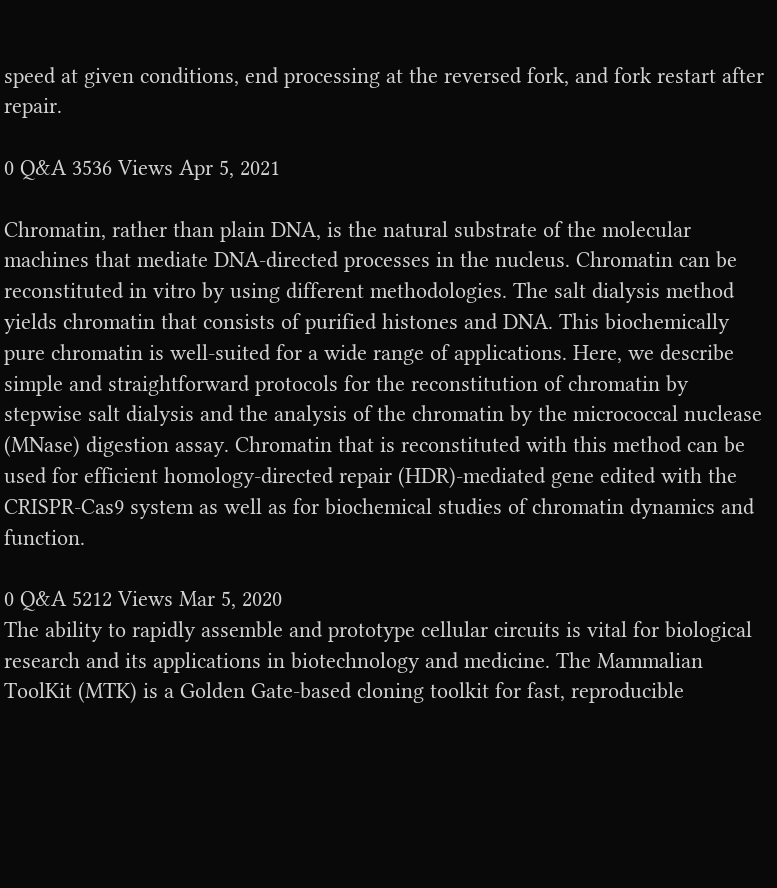speed at given conditions, end processing at the reversed fork, and fork restart after repair.

0 Q&A 3536 Views Apr 5, 2021

Chromatin, rather than plain DNA, is the natural substrate of the molecular machines that mediate DNA-directed processes in the nucleus. Chromatin can be reconstituted in vitro by using different methodologies. The salt dialysis method yields chromatin that consists of purified histones and DNA. This biochemically pure chromatin is well-suited for a wide range of applications. Here, we describe simple and straightforward protocols for the reconstitution of chromatin by stepwise salt dialysis and the analysis of the chromatin by the micrococcal nuclease (MNase) digestion assay. Chromatin that is reconstituted with this method can be used for efficient homology-directed repair (HDR)-mediated gene edited with the CRISPR-Cas9 system as well as for biochemical studies of chromatin dynamics and function.

0 Q&A 5212 Views Mar 5, 2020
The ability to rapidly assemble and prototype cellular circuits is vital for biological research and its applications in biotechnology and medicine. The Mammalian ToolKit (MTK) is a Golden Gate-based cloning toolkit for fast, reproducible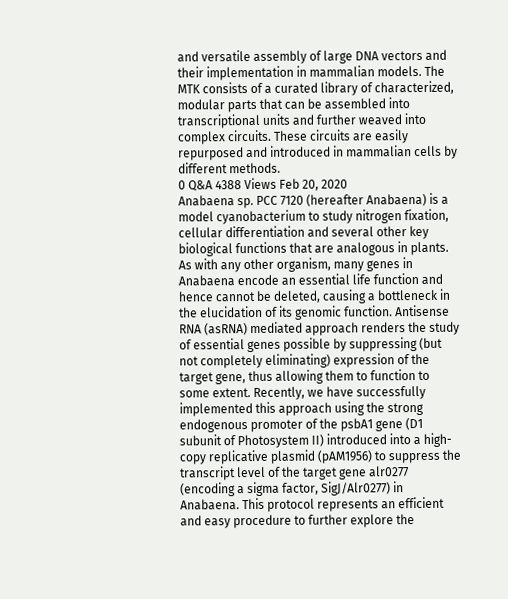and versatile assembly of large DNA vectors and their implementation in mammalian models. The MTK consists of a curated library of characterized, modular parts that can be assembled into transcriptional units and further weaved into complex circuits. These circuits are easily repurposed and introduced in mammalian cells by different methods.
0 Q&A 4388 Views Feb 20, 2020
Anabaena sp. PCC 7120 (hereafter Anabaena) is a model cyanobacterium to study nitrogen fixation, cellular differentiation and several other key biological functions that are analogous in plants. As with any other organism, many genes in Anabaena encode an essential life function and hence cannot be deleted, causing a bottleneck in the elucidation of its genomic function. Antisense RNA (asRNA) mediated approach renders the study of essential genes possible by suppressing (but not completely eliminating) expression of the target gene, thus allowing them to function to some extent. Recently, we have successfully implemented this approach using the strong endogenous promoter of the psbA1 gene (D1 subunit of Photosystem II) introduced into a high-copy replicative plasmid (pAM1956) to suppress the transcript level of the target gene alr0277 (encoding a sigma factor, SigJ/Alr0277) in Anabaena. This protocol represents an efficient and easy procedure to further explore the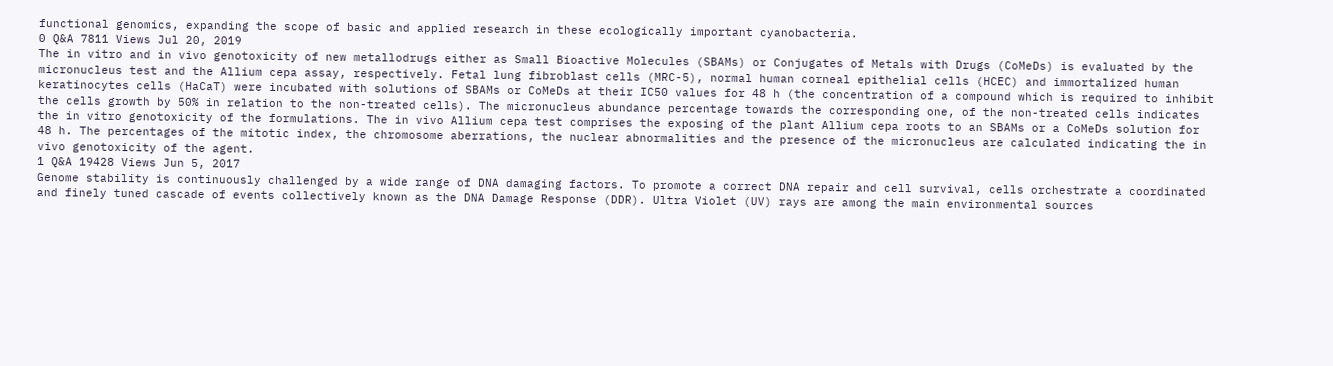functional genomics, expanding the scope of basic and applied research in these ecologically important cyanobacteria.
0 Q&A 7811 Views Jul 20, 2019
The in vitro and in vivo genotoxicity of new metallodrugs either as Small Bioactive Molecules (SBAMs) or Conjugates of Metals with Drugs (CoMeDs) is evaluated by the micronucleus test and the Allium cepa assay, respectively. Fetal lung fibroblast cells (MRC-5), normal human corneal epithelial cells (HCEC) and immortalized human keratinocytes cells (HaCaT) were incubated with solutions of SBAMs or CoMeDs at their IC50 values for 48 h (the concentration of a compound which is required to inhibit the cells growth by 50% in relation to the non-treated cells). The micronucleus abundance percentage towards the corresponding one, of the non-treated cells indicates the in vitro genotoxicity of the formulations. The in vivo Allium cepa test comprises the exposing of the plant Allium cepa roots to an SBAMs or a CoMeDs solution for 48 h. The percentages of the mitotic index, the chromosome aberrations, the nuclear abnormalities and the presence of the micronucleus are calculated indicating the in vivo genotoxicity of the agent.
1 Q&A 19428 Views Jun 5, 2017
Genome stability is continuously challenged by a wide range of DNA damaging factors. To promote a correct DNA repair and cell survival, cells orchestrate a coordinated and finely tuned cascade of events collectively known as the DNA Damage Response (DDR). Ultra Violet (UV) rays are among the main environmental sources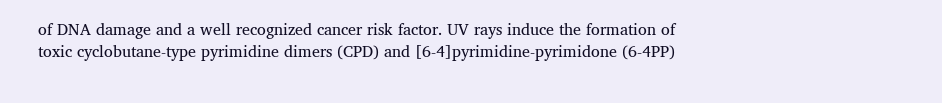of DNA damage and a well recognized cancer risk factor. UV rays induce the formation of toxic cyclobutane-type pyrimidine dimers (CPD) and [6-4]pyrimidine-pyrimidone (6-4PP)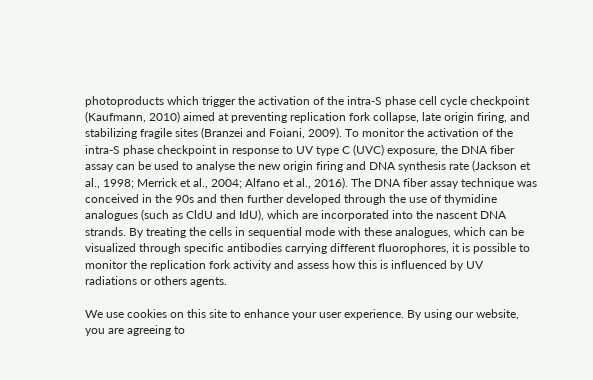photoproducts which trigger the activation of the intra-S phase cell cycle checkpoint (Kaufmann, 2010) aimed at preventing replication fork collapse, late origin firing, and stabilizing fragile sites (Branzei and Foiani, 2009). To monitor the activation of the intra-S phase checkpoint in response to UV type C (UVC) exposure, the DNA fiber assay can be used to analyse the new origin firing and DNA synthesis rate (Jackson et al., 1998; Merrick et al., 2004; Alfano et al., 2016). The DNA fiber assay technique was conceived in the 90s and then further developed through the use of thymidine analogues (such as CldU and IdU), which are incorporated into the nascent DNA strands. By treating the cells in sequential mode with these analogues, which can be visualized through specific antibodies carrying different fluorophores, it is possible to monitor the replication fork activity and assess how this is influenced by UV radiations or others agents.

We use cookies on this site to enhance your user experience. By using our website, you are agreeing to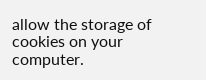allow the storage of cookies on your computer.